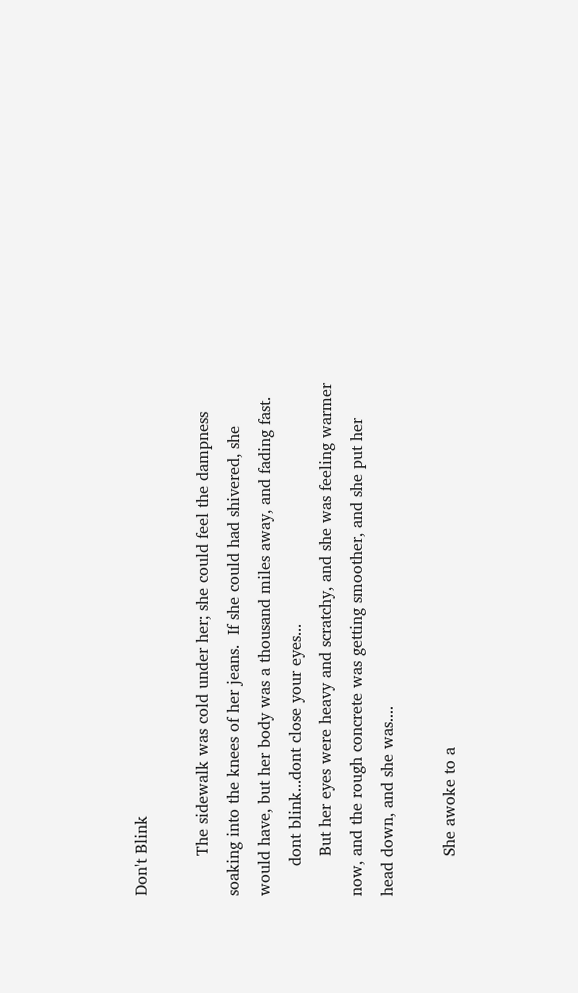Don't Blink

        The sidewalk was cold under her; she could feel the dampness soaking into the knees of her jeans.  If she could had shivered, she would have, but her body was a thousand miles away, and fading fast.
      dont blink...dont close your eyes...
        But her eyes were heavy and scratchy, and she was feeling warmer now, and the rough concrete was getting smoother, and she put her head down, and she was....

        She awoke to a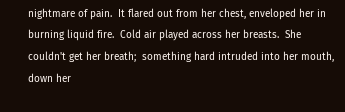nightmare of pain.  It flared out from her chest, enveloped her in burning liquid fire.  Cold air played across her breasts.  She couldn't get her breath;  something hard intruded into her mouth, down her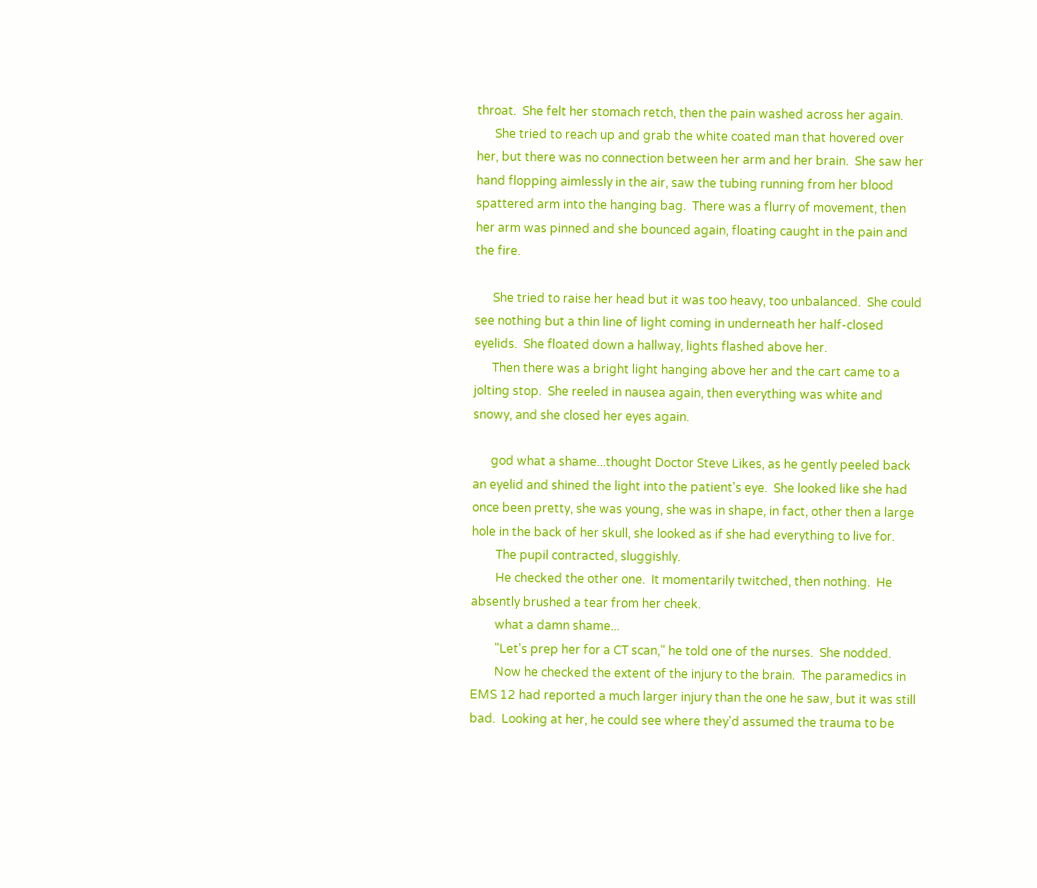throat.  She felt her stomach retch, then the pain washed across her again.
      She tried to reach up and grab the white coated man that hovered over her, but there was no connection between her arm and her brain.  She saw her hand flopping aimlessly in the air, saw the tubing running from her blood spattered arm into the hanging bag.  There was a flurry of movement, then her arm was pinned and she bounced again, floating caught in the pain and the fire.

      She tried to raise her head but it was too heavy, too unbalanced.  She could see nothing but a thin line of light coming in underneath her half-closed eyelids.  She floated down a hallway, lights flashed above her.
      Then there was a bright light hanging above her and the cart came to a jolting stop.  She reeled in nausea again, then everything was white and snowy, and she closed her eyes again.

      god what a shame...thought Doctor Steve Likes, as he gently peeled back an eyelid and shined the light into the patient's eye.  She looked like she had once been pretty, she was young, she was in shape, in fact, other then a large hole in the back of her skull, she looked as if she had everything to live for.
        The pupil contracted, sluggishly.
        He checked the other one.  It momentarily twitched, then nothing.  He absently brushed a tear from her cheek.
        what a damn shame...
        "Let's prep her for a CT scan," he told one of the nurses.  She nodded.
        Now he checked the extent of the injury to the brain.  The paramedics in EMS 12 had reported a much larger injury than the one he saw, but it was still bad.  Looking at her, he could see where they'd assumed the trauma to be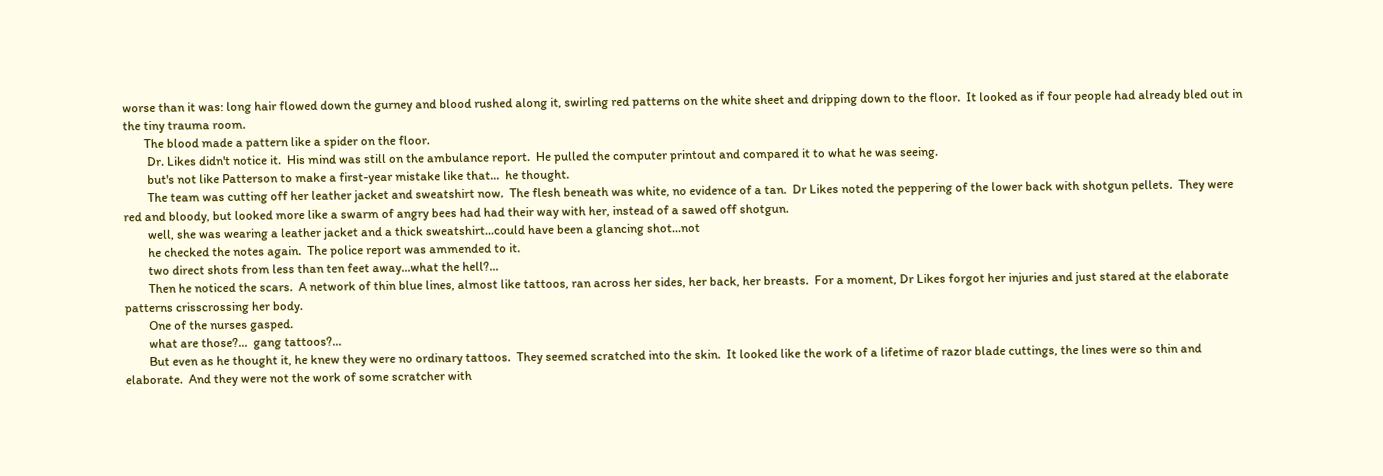worse than it was: long hair flowed down the gurney and blood rushed along it, swirling red patterns on the white sheet and dripping down to the floor.  It looked as if four people had already bled out in the tiny trauma room.
       The blood made a pattern like a spider on the floor.
        Dr. Likes didn't notice it.  His mind was still on the ambulance report.  He pulled the computer printout and compared it to what he was seeing.
        but's not like Patterson to make a first-year mistake like that...  he thought.
        The team was cutting off her leather jacket and sweatshirt now.  The flesh beneath was white, no evidence of a tan.  Dr Likes noted the peppering of the lower back with shotgun pellets.  They were red and bloody, but looked more like a swarm of angry bees had had their way with her, instead of a sawed off shotgun.
        well, she was wearing a leather jacket and a thick sweatshirt...could have been a glancing shot...not
        he checked the notes again.  The police report was ammended to it.
        two direct shots from less than ten feet away...what the hell?...
        Then he noticed the scars.  A network of thin blue lines, almost like tattoos, ran across her sides, her back, her breasts.  For a moment, Dr Likes forgot her injuries and just stared at the elaborate patterns crisscrossing her body.
        One of the nurses gasped.
        what are those?...  gang tattoos?...
        But even as he thought it, he knew they were no ordinary tattoos.  They seemed scratched into the skin.  It looked like the work of a lifetime of razor blade cuttings, the lines were so thin and elaborate.  And they were not the work of some scratcher with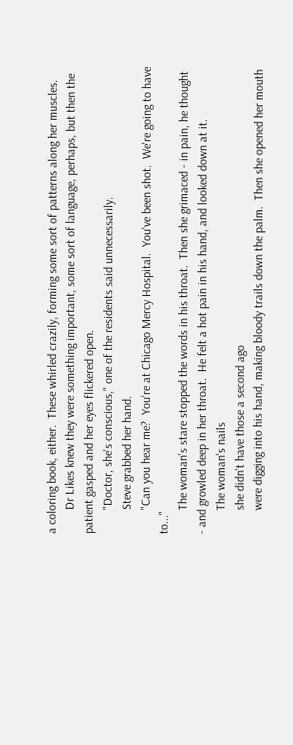a coloring book, either.  These whirled crazily, forming some sort of patterns along her muscles.
        Dr Likes knew they were something important, some sort of language, perhaps, but then the patient gasped and her eyes flickered open.
        "Doctor, she's conscious," one of the residents said unnecessarily.
        Steve grabbed her hand.
        "Can you hear me?  You're at Chicago Mercy Hospital.  You've been shot.  We're going to have to..."
        The woman's stare stopped the words in his throat.  Then she grimaced - in pain, he thought - and growled deep in her throat.  He felt a hot pain in his hand, and looked down at it.
        The woman's nails
        she didn't have those a second ago
        were digging into his hand, making bloody trails down the palm.  Then she opened her mouth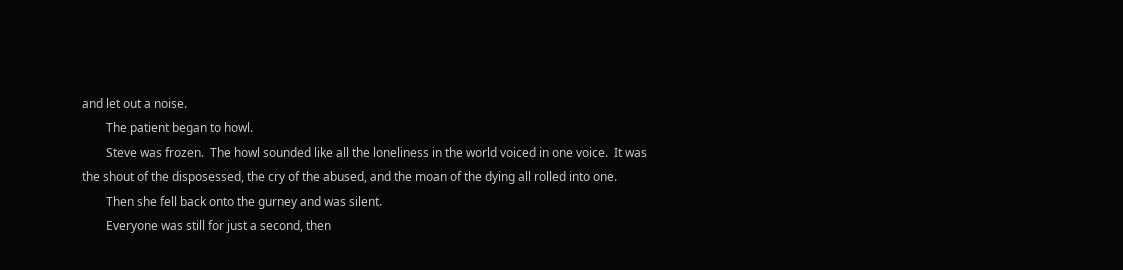and let out a noise.
        The patient began to howl.
        Steve was frozen.  The howl sounded like all the loneliness in the world voiced in one voice.  It was the shout of the disposessed, the cry of the abused, and the moan of the dying all rolled into one.
        Then she fell back onto the gurney and was silent.
        Everyone was still for just a second, then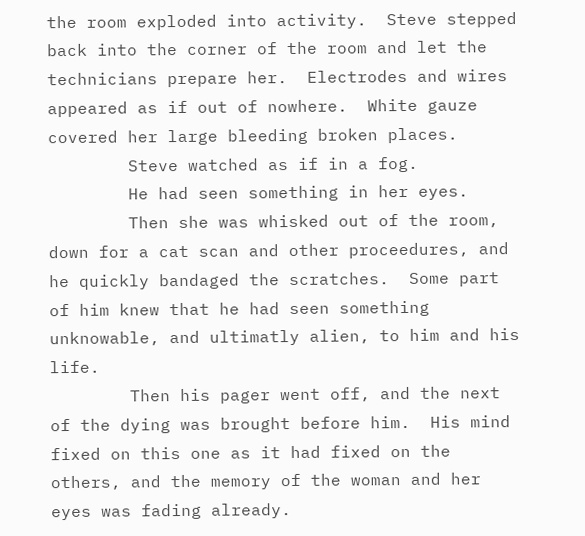the room exploded into activity.  Steve stepped back into the corner of the room and let the technicians prepare her.  Electrodes and wires appeared as if out of nowhere.  White gauze covered her large bleeding broken places.
        Steve watched as if in a fog.
        He had seen something in her eyes.
        Then she was whisked out of the room, down for a cat scan and other proceedures, and he quickly bandaged the scratches.  Some part of him knew that he had seen something unknowable, and ultimatly alien, to him and his life.
        Then his pager went off, and the next of the dying was brought before him.  His mind fixed on this one as it had fixed on the others, and the memory of the woman and her eyes was fading already.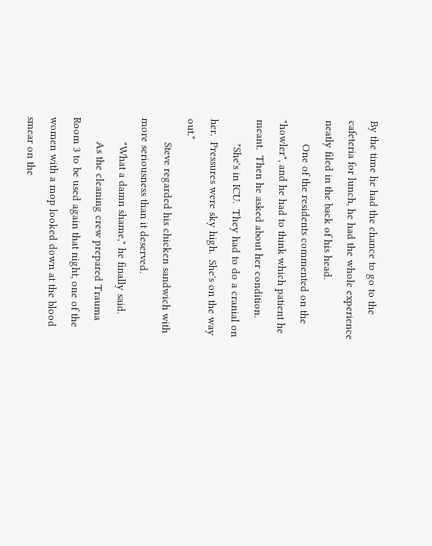By the time he had the chance to go to the cafeteria for lunch, he had the whole experience neatly filed in the back of his head.
        One of the residents commented on the "howler", and he had to think which patient he meant.  Then he asked about her condition.
        "She's in ICU.  They had to do a cranial on her.  Pressures were sky high.  She's on the way out."
        Steve regarded his chicken sandwich with more seriousness than it deserved.
        "What a damn shame," he finally said.
        As the cleaning crew prepared Trauma Room 3 to be used again that night, one of the women with a mop looked down at the blood smear on the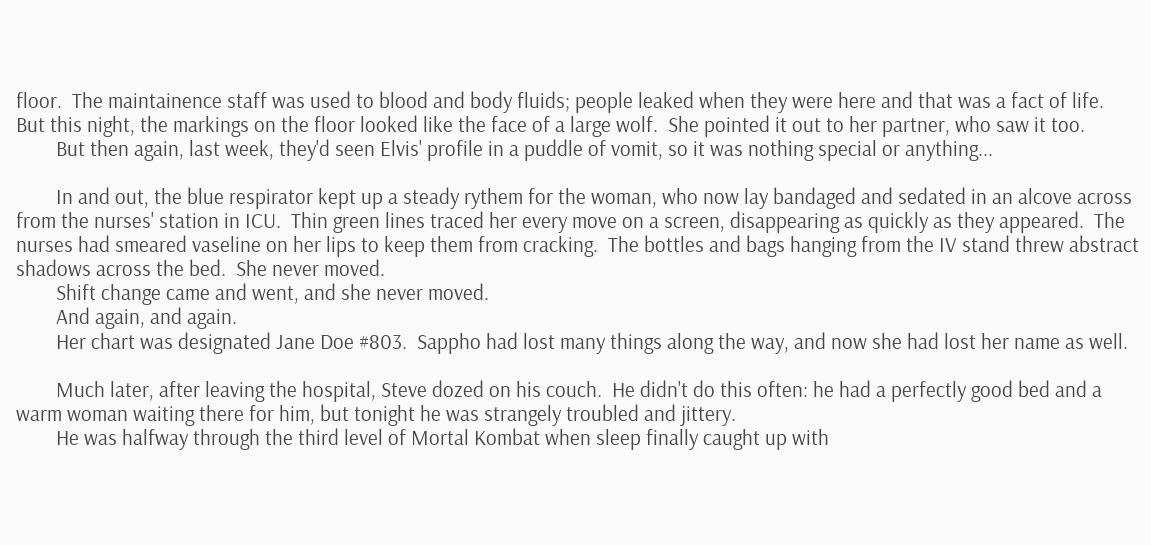floor.  The maintainence staff was used to blood and body fluids; people leaked when they were here and that was a fact of life.  But this night, the markings on the floor looked like the face of a large wolf.  She pointed it out to her partner, who saw it too.
        But then again, last week, they'd seen Elvis' profile in a puddle of vomit, so it was nothing special or anything...

        In and out, the blue respirator kept up a steady rythem for the woman, who now lay bandaged and sedated in an alcove across from the nurses' station in ICU.  Thin green lines traced her every move on a screen, disappearing as quickly as they appeared.  The nurses had smeared vaseline on her lips to keep them from cracking.  The bottles and bags hanging from the IV stand threw abstract shadows across the bed.  She never moved.
        Shift change came and went, and she never moved.
        And again, and again.
        Her chart was designated Jane Doe #803.  Sappho had lost many things along the way, and now she had lost her name as well.

        Much later, after leaving the hospital, Steve dozed on his couch.  He didn't do this often: he had a perfectly good bed and a warm woman waiting there for him, but tonight he was strangely troubled and jittery.
        He was halfway through the third level of Mortal Kombat when sleep finally caught up with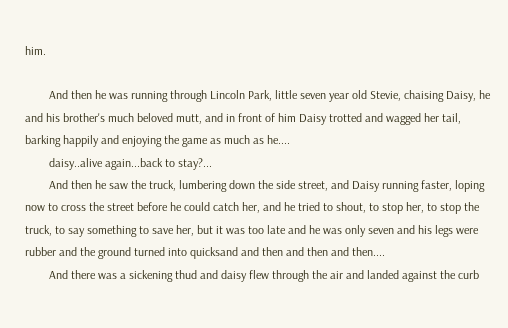him.

        And then he was running through Lincoln Park, little seven year old Stevie, chaising Daisy, he and his brother's much beloved mutt, and in front of him Daisy trotted and wagged her tail, barking happily and enjoying the game as much as he....
        daisy..alive again...back to stay?...
        And then he saw the truck, lumbering down the side street, and Daisy running faster, loping now to cross the street before he could catch her, and he tried to shout, to stop her, to stop the truck, to say something to save her, but it was too late and he was only seven and his legs were rubber and the ground turned into quicksand and then and then and then....
        And there was a sickening thud and daisy flew through the air and landed against the curb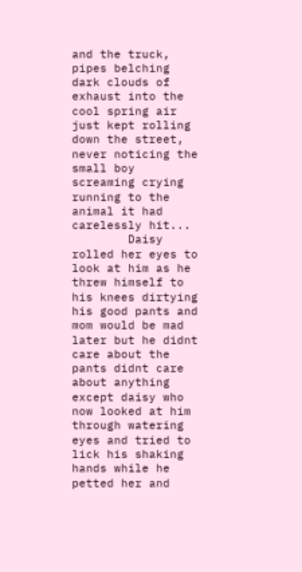and the truck, pipes belching dark clouds of exhaust into the cool spring air just kept rolling down the street, never noticing the small boy screaming crying running to the animal it had carelessly hit...
        Daisy rolled her eyes to look at him as he threw himself to his knees dirtying his good pants and mom would be mad later but he didnt care about the pants didnt care about anything except daisy who now looked at him through watering eyes and tried to lick his shaking hands while he petted her and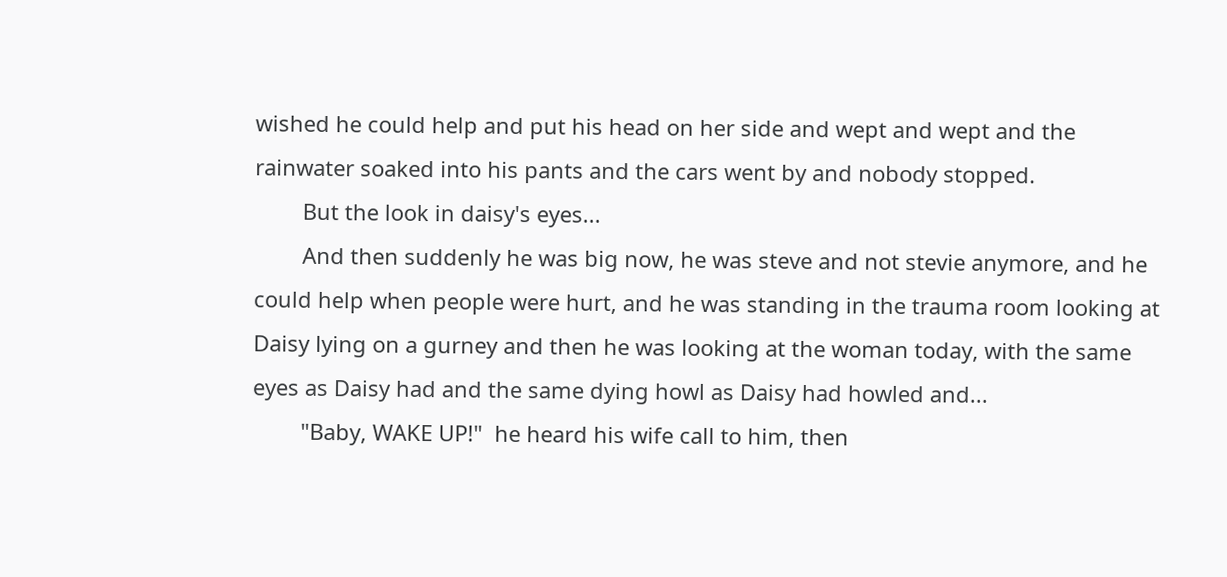wished he could help and put his head on her side and wept and wept and the rainwater soaked into his pants and the cars went by and nobody stopped.
        But the look in daisy's eyes...
        And then suddenly he was big now, he was steve and not stevie anymore, and he could help when people were hurt, and he was standing in the trauma room looking at Daisy lying on a gurney and then he was looking at the woman today, with the same eyes as Daisy had and the same dying howl as Daisy had howled and...
        "Baby, WAKE UP!"  he heard his wife call to him, then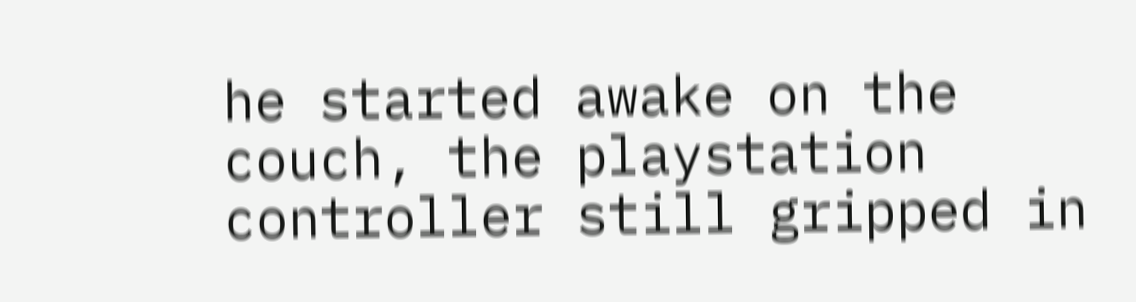he started awake on the couch, the playstation controller still gripped in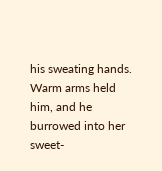his sweating hands.  Warm arms held him, and he burrowed into her sweet-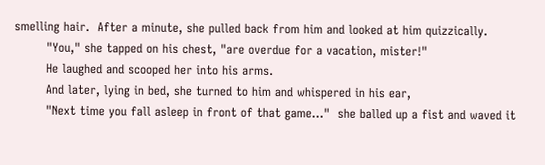smelling hair.  After a minute, she pulled back from him and looked at him quizzically.
        "You," she tapped on his chest, "are overdue for a vacation, mister!"
        He laughed and scooped her into his arms.
        And later, lying in bed, she turned to him and whispered in his ear,
        "Next time you fall asleep in front of that game..."  she balled up a fist and waved it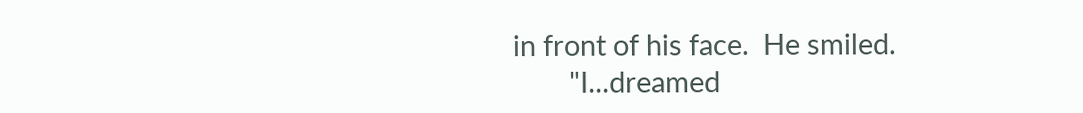in front of his face.  He smiled.
        "I...dreamed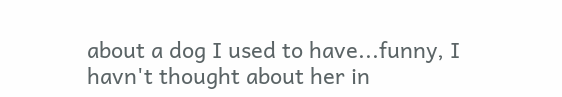about a dog I used to have...funny, I havn't thought about her in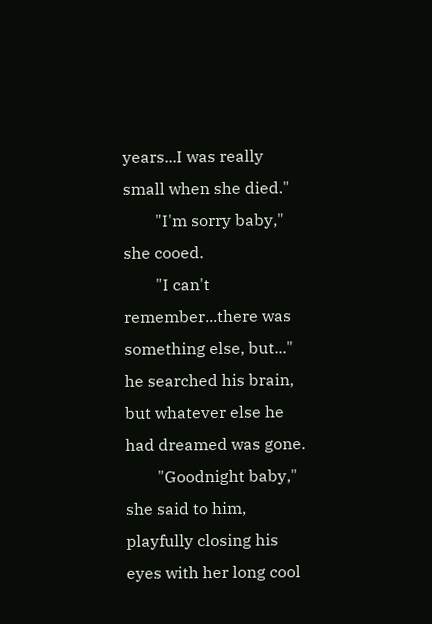years...I was really small when she died."
        "I'm sorry baby," she cooed.
        "I can't remember...there was something else, but..."  he searched his brain, but whatever else he had dreamed was gone.
        "Goodnight baby," she said to him, playfully closing his eyes with her long cool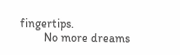fingertips.
        No more dreams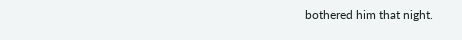bothered him that night.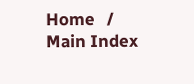Home   /   Main Index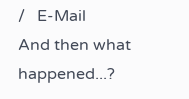/   E-Mail
And then what happened...?